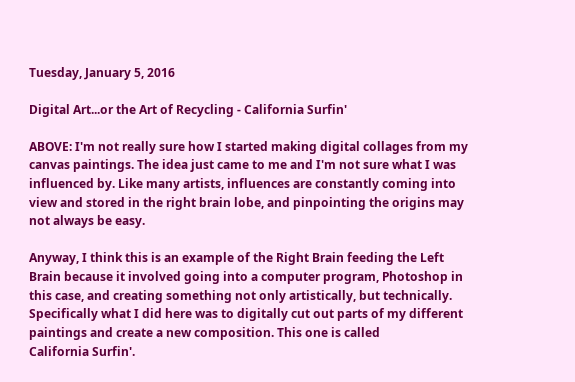Tuesday, January 5, 2016

Digital Art...or the Art of Recycling - California Surfin'

ABOVE: I'm not really sure how I started making digital collages from my canvas paintings. The idea just came to me and I'm not sure what I was influenced by. Like many artists, influences are constantly coming into view and stored in the right brain lobe, and pinpointing the origins may not always be easy.

Anyway, I think this is an example of the Right Brain feeding the Left Brain because it involved going into a computer program, Photoshop in this case, and creating something not only artistically, but technically. Specifically what I did here was to digitally cut out parts of my different paintings and create a new composition. This one is called
California Surfin'.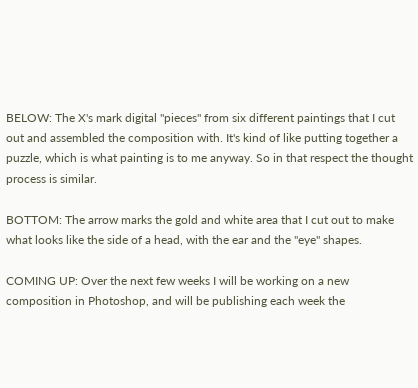BELOW: The X's mark digital "pieces" from six different paintings that I cut out and assembled the composition with. It's kind of like putting together a puzzle, which is what painting is to me anyway. So in that respect the thought process is similar.

BOTTOM: The arrow marks the gold and white area that I cut out to make what looks like the side of a head, with the ear and the "eye" shapes.

COMING UP: Over the next few weeks I will be working on a new composition in Photoshop, and will be publishing each week the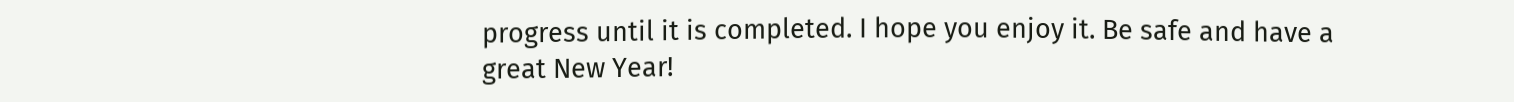progress until it is completed. I hope you enjoy it. Be safe and have a great New Year!